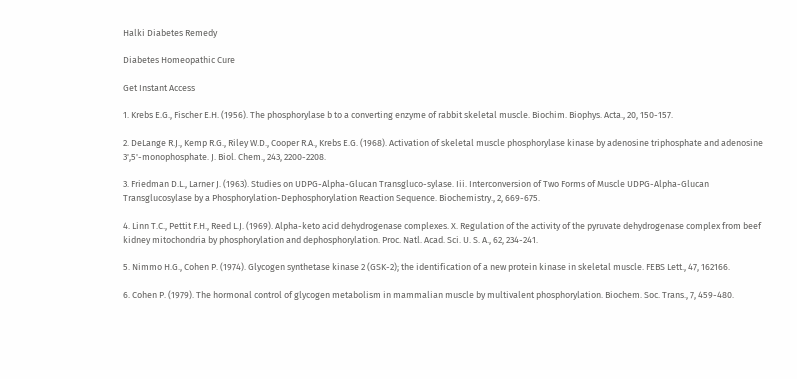Halki Diabetes Remedy

Diabetes Homeopathic Cure

Get Instant Access

1. Krebs E.G., Fischer E.H. (1956). The phosphorylase b to a converting enzyme of rabbit skeletal muscle. Biochim. Biophys. Acta., 20, 150-157.

2. DeLange R.J., Kemp R.G., Riley W.D., Cooper R.A., Krebs E.G. (1968). Activation of skeletal muscle phosphorylase kinase by adenosine triphosphate and adenosine 3',5'-monophosphate. J. Biol. Chem., 243, 2200-2208.

3. Friedman D.L., Larner J. (1963). Studies on UDPG-Alpha-Glucan Transgluco-sylase. Iii. Interconversion of Two Forms of Muscle UDPG-Alpha-Glucan Transglucosylase by a Phosphorylation-Dephosphorylation Reaction Sequence. Biochemistry., 2, 669-675.

4. Linn T.C., Pettit F.H., Reed L.J. (1969). Alpha-keto acid dehydrogenase complexes. X. Regulation of the activity of the pyruvate dehydrogenase complex from beef kidney mitochondria by phosphorylation and dephosphorylation. Proc. Natl. Acad. Sci. U. S. A., 62, 234-241.

5. Nimmo H.G., Cohen P. (1974). Glycogen synthetase kinase 2 (GSK-2); the identification of a new protein kinase in skeletal muscle. FEBS Lett., 47, 162166.

6. Cohen P. (1979). The hormonal control of glycogen metabolism in mammalian muscle by multivalent phosphorylation. Biochem. Soc. Trans., 7, 459-480.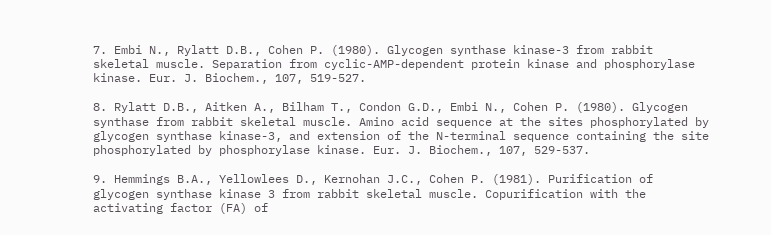7. Embi N., Rylatt D.B., Cohen P. (1980). Glycogen synthase kinase-3 from rabbit skeletal muscle. Separation from cyclic-AMP-dependent protein kinase and phosphorylase kinase. Eur. J. Biochem., 107, 519-527.

8. Rylatt D.B., Aitken A., Bilham T., Condon G.D., Embi N., Cohen P. (1980). Glycogen synthase from rabbit skeletal muscle. Amino acid sequence at the sites phosphorylated by glycogen synthase kinase-3, and extension of the N-terminal sequence containing the site phosphorylated by phosphorylase kinase. Eur. J. Biochem., 107, 529-537.

9. Hemmings B.A., Yellowlees D., Kernohan J.C., Cohen P. (1981). Purification of glycogen synthase kinase 3 from rabbit skeletal muscle. Copurification with the activating factor (FA) of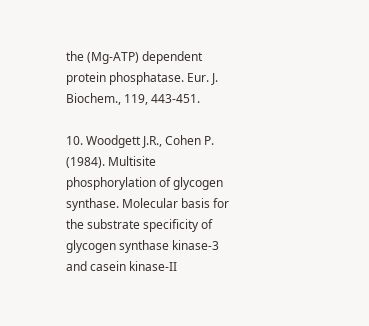the (Mg-ATP) dependent protein phosphatase. Eur. J. Biochem., 119, 443-451.

10. Woodgett J.R., Cohen P. (1984). Multisite phosphorylation of glycogen synthase. Molecular basis for the substrate specificity of glycogen synthase kinase-3 and casein kinase-II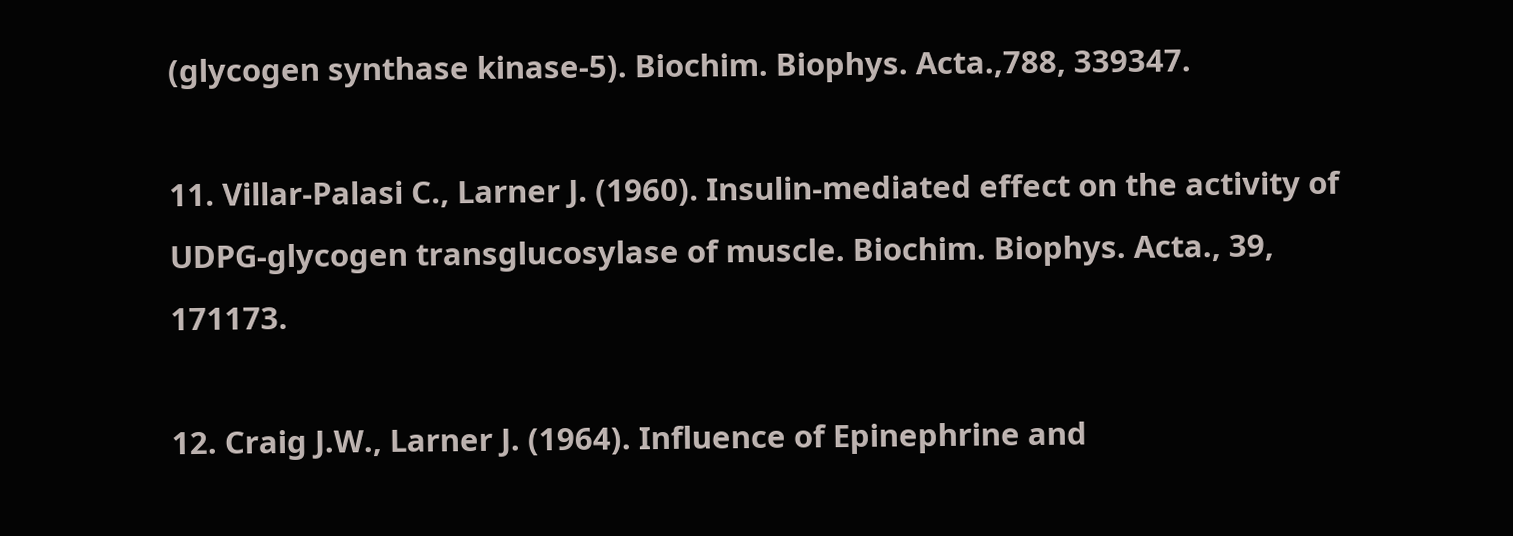(glycogen synthase kinase-5). Biochim. Biophys. Acta.,788, 339347.

11. Villar-Palasi C., Larner J. (1960). Insulin-mediated effect on the activity of UDPG-glycogen transglucosylase of muscle. Biochim. Biophys. Acta., 39, 171173.

12. Craig J.W., Larner J. (1964). Influence of Epinephrine and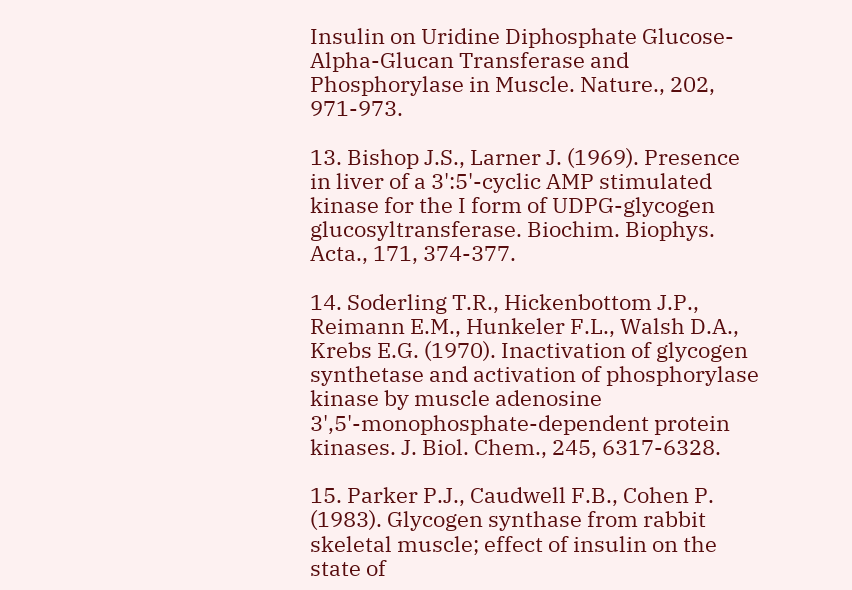Insulin on Uridine Diphosphate Glucose-Alpha-Glucan Transferase and Phosphorylase in Muscle. Nature., 202, 971-973.

13. Bishop J.S., Larner J. (1969). Presence in liver of a 3':5'-cyclic AMP stimulated kinase for the I form of UDPG-glycogen glucosyltransferase. Biochim. Biophys. Acta., 171, 374-377.

14. Soderling T.R., Hickenbottom J.P., Reimann E.M., Hunkeler F.L., Walsh D.A., Krebs E.G. (1970). Inactivation of glycogen synthetase and activation of phosphorylase kinase by muscle adenosine 3',5'-monophosphate-dependent protein kinases. J. Biol. Chem., 245, 6317-6328.

15. Parker P.J., Caudwell F.B., Cohen P. (1983). Glycogen synthase from rabbit skeletal muscle; effect of insulin on the state of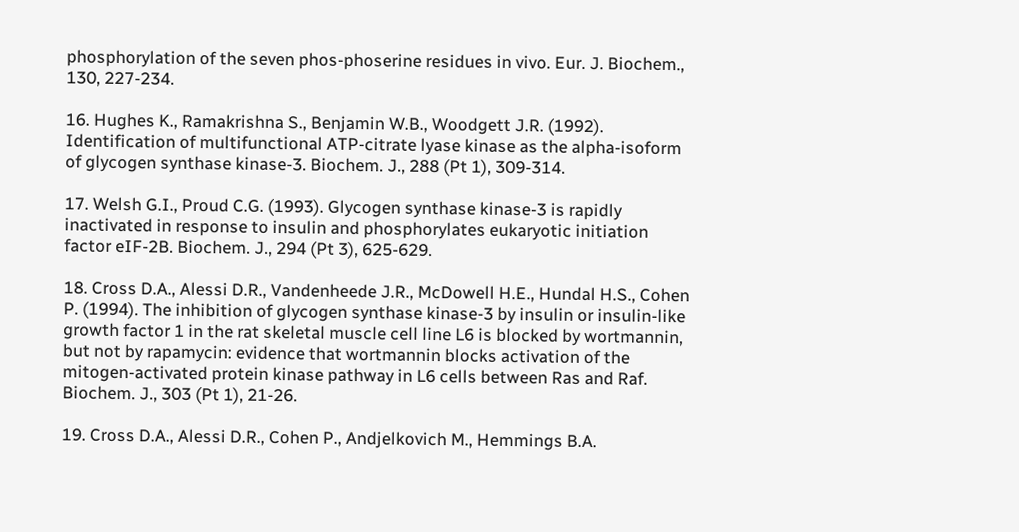phosphorylation of the seven phos-phoserine residues in vivo. Eur. J. Biochem., 130, 227-234.

16. Hughes K., Ramakrishna S., Benjamin W.B., Woodgett J.R. (1992). Identification of multifunctional ATP-citrate lyase kinase as the alpha-isoform of glycogen synthase kinase-3. Biochem. J., 288 (Pt 1), 309-314.

17. Welsh G.I., Proud C.G. (1993). Glycogen synthase kinase-3 is rapidly inactivated in response to insulin and phosphorylates eukaryotic initiation factor eIF-2B. Biochem. J., 294 (Pt 3), 625-629.

18. Cross D.A., Alessi D.R., Vandenheede J.R., McDowell H.E., Hundal H.S., Cohen P. (1994). The inhibition of glycogen synthase kinase-3 by insulin or insulin-like growth factor 1 in the rat skeletal muscle cell line L6 is blocked by wortmannin, but not by rapamycin: evidence that wortmannin blocks activation of the mitogen-activated protein kinase pathway in L6 cells between Ras and Raf. Biochem. J., 303 (Pt 1), 21-26.

19. Cross D.A., Alessi D.R., Cohen P., Andjelkovich M., Hemmings B.A.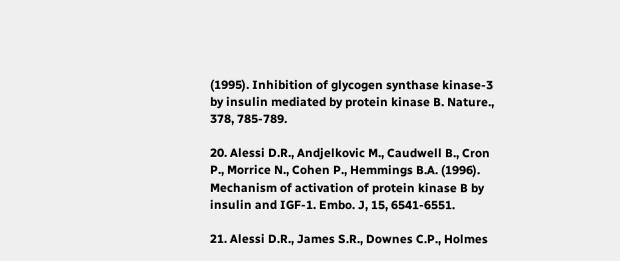(1995). Inhibition of glycogen synthase kinase-3 by insulin mediated by protein kinase B. Nature., 378, 785-789.

20. Alessi D.R., Andjelkovic M., Caudwell B., Cron P., Morrice N., Cohen P., Hemmings B.A. (1996). Mechanism of activation of protein kinase B by insulin and IGF-1. Embo. J, 15, 6541-6551.

21. Alessi D.R., James S.R., Downes C.P., Holmes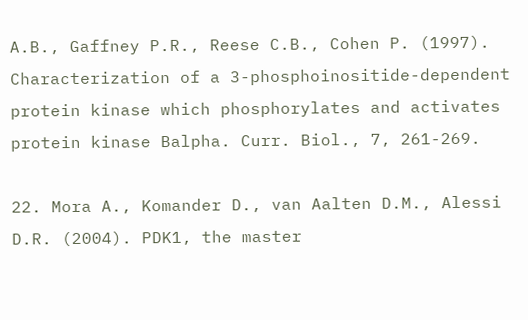A.B., Gaffney P.R., Reese C.B., Cohen P. (1997). Characterization of a 3-phosphoinositide-dependent protein kinase which phosphorylates and activates protein kinase Balpha. Curr. Biol., 7, 261-269.

22. Mora A., Komander D., van Aalten D.M., Alessi D.R. (2004). PDK1, the master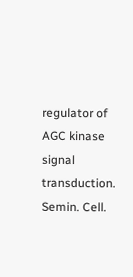regulator of AGC kinase signal transduction. Semin. Cell.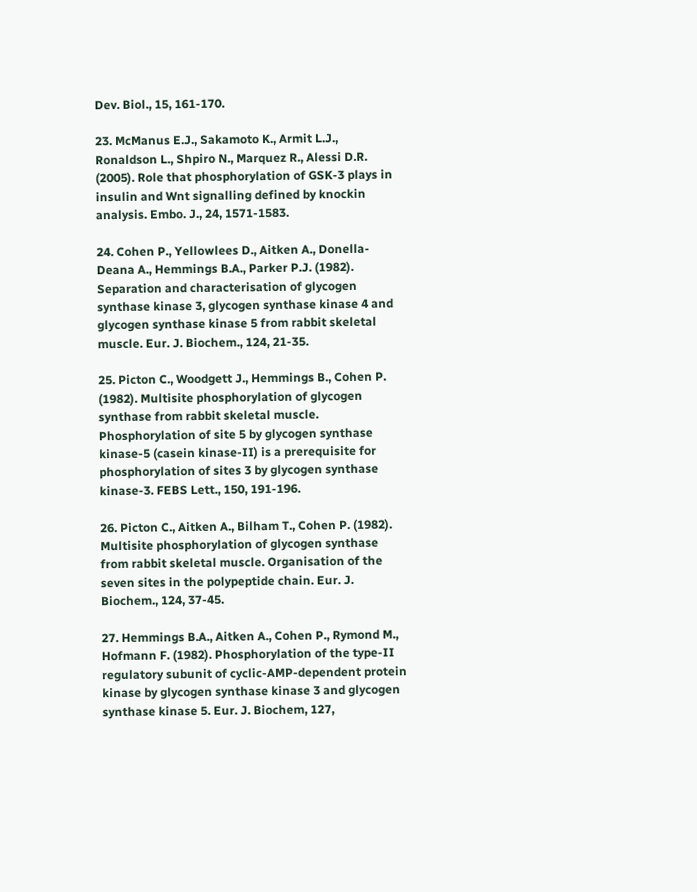Dev. Biol., 15, 161-170.

23. McManus E.J., Sakamoto K., Armit L.J., Ronaldson L., Shpiro N., Marquez R., Alessi D.R. (2005). Role that phosphorylation of GSK-3 plays in insulin and Wnt signalling defined by knockin analysis. Embo. J., 24, 1571-1583.

24. Cohen P., Yellowlees D., Aitken A., Donella-Deana A., Hemmings B.A., Parker P.J. (1982). Separation and characterisation of glycogen synthase kinase 3, glycogen synthase kinase 4 and glycogen synthase kinase 5 from rabbit skeletal muscle. Eur. J. Biochem., 124, 21-35.

25. Picton C., Woodgett J., Hemmings B., Cohen P. (1982). Multisite phosphorylation of glycogen synthase from rabbit skeletal muscle. Phosphorylation of site 5 by glycogen synthase kinase-5 (casein kinase-II) is a prerequisite for phosphorylation of sites 3 by glycogen synthase kinase-3. FEBS Lett., 150, 191-196.

26. Picton C., Aitken A., Bilham T., Cohen P. (1982). Multisite phosphorylation of glycogen synthase from rabbit skeletal muscle. Organisation of the seven sites in the polypeptide chain. Eur. J. Biochem., 124, 37-45.

27. Hemmings B.A., Aitken A., Cohen P., Rymond M., Hofmann F. (1982). Phosphorylation of the type-II regulatory subunit of cyclic-AMP-dependent protein kinase by glycogen synthase kinase 3 and glycogen synthase kinase 5. Eur. J. Biochem, 127,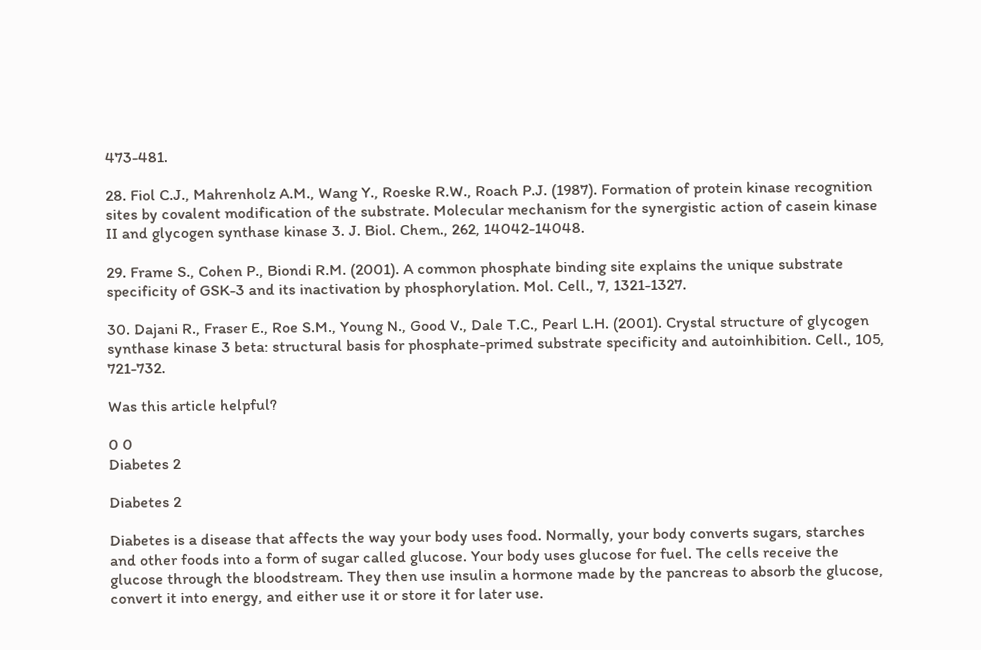473-481.

28. Fiol C.J., Mahrenholz A.M., Wang Y., Roeske R.W., Roach P.J. (1987). Formation of protein kinase recognition sites by covalent modification of the substrate. Molecular mechanism for the synergistic action of casein kinase II and glycogen synthase kinase 3. J. Biol. Chem., 262, 14042-14048.

29. Frame S., Cohen P., Biondi R.M. (2001). A common phosphate binding site explains the unique substrate specificity of GSK-3 and its inactivation by phosphorylation. Mol. Cell., 7, 1321-1327.

30. Dajani R., Fraser E., Roe S.M., Young N., Good V., Dale T.C., Pearl L.H. (2001). Crystal structure of glycogen synthase kinase 3 beta: structural basis for phosphate-primed substrate specificity and autoinhibition. Cell., 105, 721-732.

Was this article helpful?

0 0
Diabetes 2

Diabetes 2

Diabetes is a disease that affects the way your body uses food. Normally, your body converts sugars, starches and other foods into a form of sugar called glucose. Your body uses glucose for fuel. The cells receive the glucose through the bloodstream. They then use insulin a hormone made by the pancreas to absorb the glucose, convert it into energy, and either use it or store it for later use.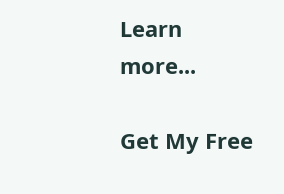Learn more...

Get My Free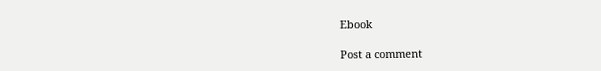Ebook

Post a comment